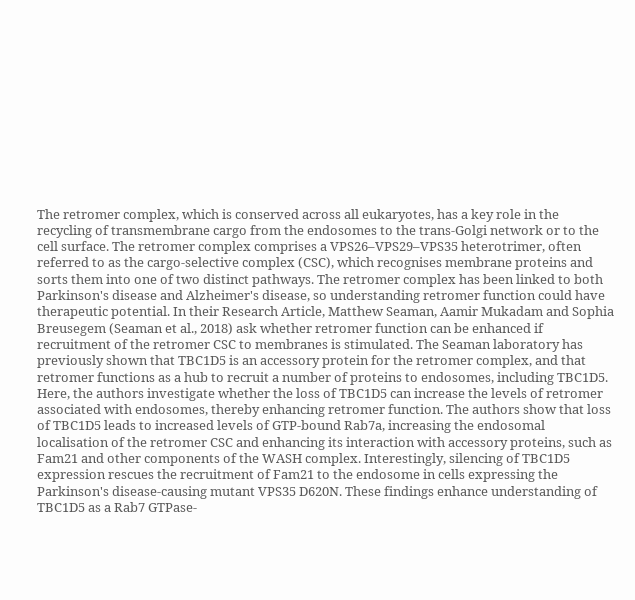The retromer complex, which is conserved across all eukaryotes, has a key role in the recycling of transmembrane cargo from the endosomes to the trans-Golgi network or to the cell surface. The retromer complex comprises a VPS26–VPS29–VPS35 heterotrimer, often referred to as the cargo-selective complex (CSC), which recognises membrane proteins and sorts them into one of two distinct pathways. The retromer complex has been linked to both Parkinson's disease and Alzheimer's disease, so understanding retromer function could have therapeutic potential. In their Research Article, Matthew Seaman, Aamir Mukadam and Sophia Breusegem (Seaman et al., 2018) ask whether retromer function can be enhanced if recruitment of the retromer CSC to membranes is stimulated. The Seaman laboratory has previously shown that TBC1D5 is an accessory protein for the retromer complex, and that retromer functions as a hub to recruit a number of proteins to endosomes, including TBC1D5. Here, the authors investigate whether the loss of TBC1D5 can increase the levels of retromer associated with endosomes, thereby enhancing retromer function. The authors show that loss of TBC1D5 leads to increased levels of GTP-bound Rab7a, increasing the endosomal localisation of the retromer CSC and enhancing its interaction with accessory proteins, such as Fam21 and other components of the WASH complex. Interestingly, silencing of TBC1D5 expression rescues the recruitment of Fam21 to the endosome in cells expressing the Parkinson's disease-causing mutant VPS35 D620N. These findings enhance understanding of TBC1D5 as a Rab7 GTPase-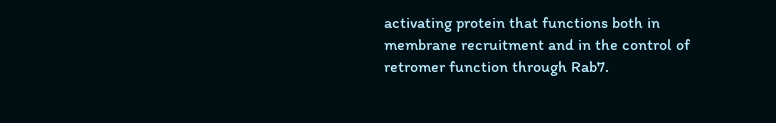activating protein that functions both in membrane recruitment and in the control of retromer function through Rab7.